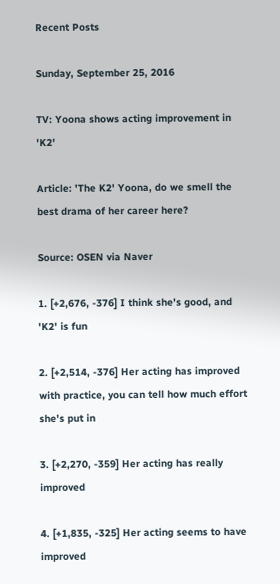Recent Posts

Sunday, September 25, 2016

TV: Yoona shows acting improvement in 'K2'

Article: 'The K2' Yoona, do we smell the best drama of her career here?

Source: OSEN via Naver

1. [+2,676, -376] I think she's good, and 'K2' is fun

2. [+2,514, -376] Her acting has improved with practice, you can tell how much effort she's put in

3. [+2,270, -359] Her acting has really improved

4. [+1,835, -325] Her acting seems to have improved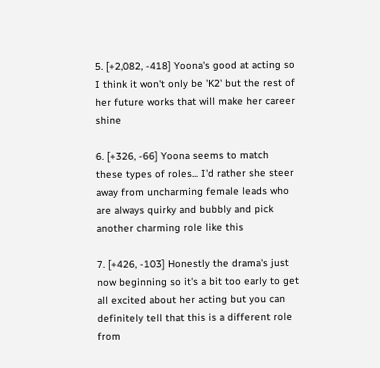5. [+2,082, -418] Yoona's good at acting so I think it won't only be 'K2' but the rest of her future works that will make her career shine

6. [+326, -66] Yoona seems to match these types of roles... I'd rather she steer away from uncharming female leads who are always quirky and bubbly and pick another charming role like this

7. [+426, -103] Honestly the drama's just now beginning so it's a bit too early to get all excited about her acting but you can definitely tell that this is a different role from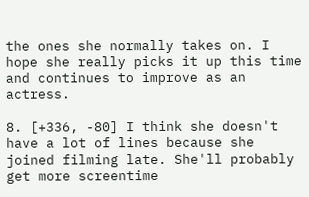the ones she normally takes on. I hope she really picks it up this time and continues to improve as an actress.

8. [+336, -80] I think she doesn't have a lot of lines because she joined filming late. She'll probably get more screentime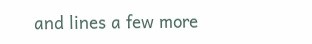and lines a few more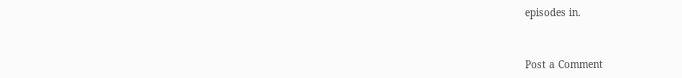episodes in.



Post a Comment